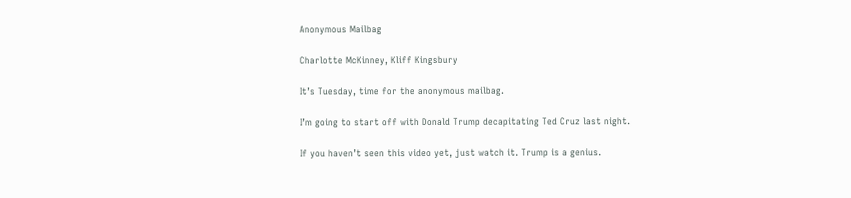Anonymous Mailbag

Charlotte McKinney, Kliff Kingsbury

It’s Tuesday, time for the anonymous mailbag.

I’m going to start off with Donald Trump decapitating Ted Cruz last night.

If you haven’t seen this video yet, just watch it. Trump is a genius.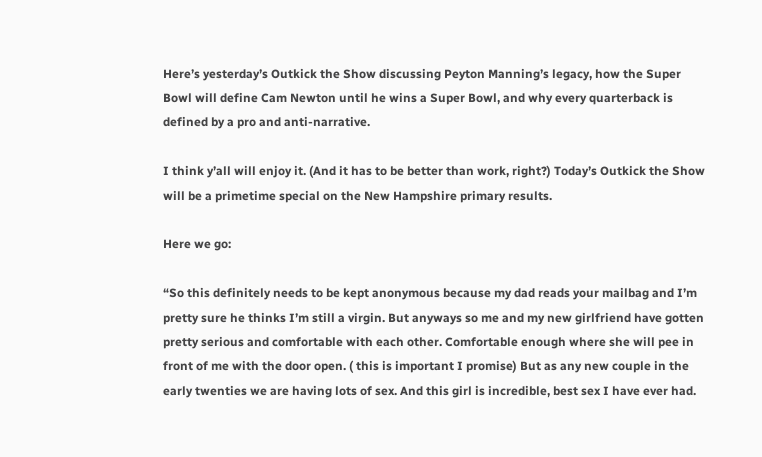Here’s yesterday’s Outkick the Show discussing Peyton Manning’s legacy, how the Super Bowl will define Cam Newton until he wins a Super Bowl, and why every quarterback is defined by a pro and anti-narrative.

I think y’all will enjoy it. (And it has to be better than work, right?) Today’s Outkick the Show will be a primetime special on the New Hampshire primary results.

Here we go:

“So this definitely needs to be kept anonymous because my dad reads your mailbag and I’m pretty sure he thinks I’m still a virgin. But anyways so me and my new girlfriend have gotten pretty serious and comfortable with each other. Comfortable enough where she will pee in front of me with the door open. ( this is important I promise) But as any new couple in the early twenties we are having lots of sex. And this girl is incredible, best sex I have ever had.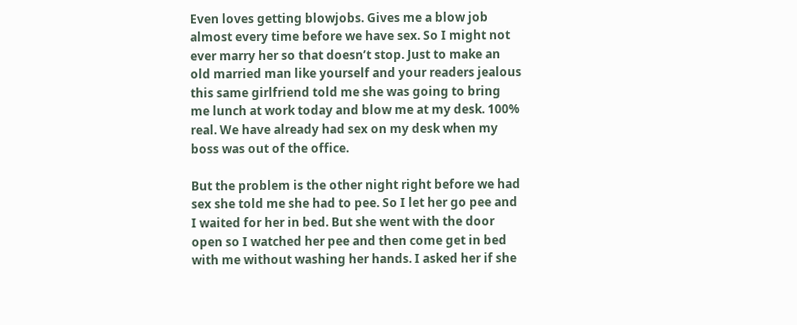Even loves getting blowjobs. Gives me a blow job almost every time before we have sex. So I might not ever marry her so that doesn’t stop. Just to make an old married man like yourself and your readers jealous this same girlfriend told me she was going to bring me lunch at work today and blow me at my desk. 100% real. We have already had sex on my desk when my boss was out of the office.

But the problem is the other night right before we had sex she told me she had to pee. So I let her go pee and I waited for her in bed. But she went with the door open so I watched her pee and then come get in bed with me without washing her hands. I asked her if she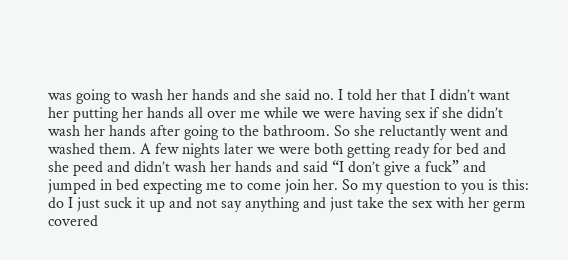was going to wash her hands and she said no. I told her that I didn’t want her putting her hands all over me while we were having sex if she didn’t wash her hands after going to the bathroom. So she reluctantly went and washed them. A few nights later we were both getting ready for bed and she peed and didn’t wash her hands and said “I don’t give a fuck” and jumped in bed expecting me to come join her. So my question to you is this: do I just suck it up and not say anything and just take the sex with her germ covered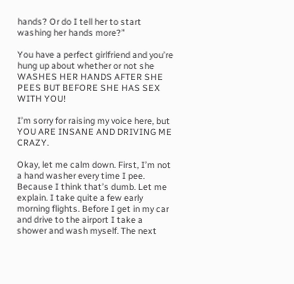hands? Or do I tell her to start washing her hands more?”

You have a perfect girlfriend and you’re hung up about whether or not she WASHES HER HANDS AFTER SHE PEES BUT BEFORE SHE HAS SEX WITH YOU!

I’m sorry for raising my voice here, but YOU ARE INSANE AND DRIVING ME CRAZY.

Okay, let me calm down. First, I’m not a hand washer every time I pee. Because I think that’s dumb. Let me explain. I take quite a few early morning flights. Before I get in my car and drive to the airport I take a shower and wash myself. The next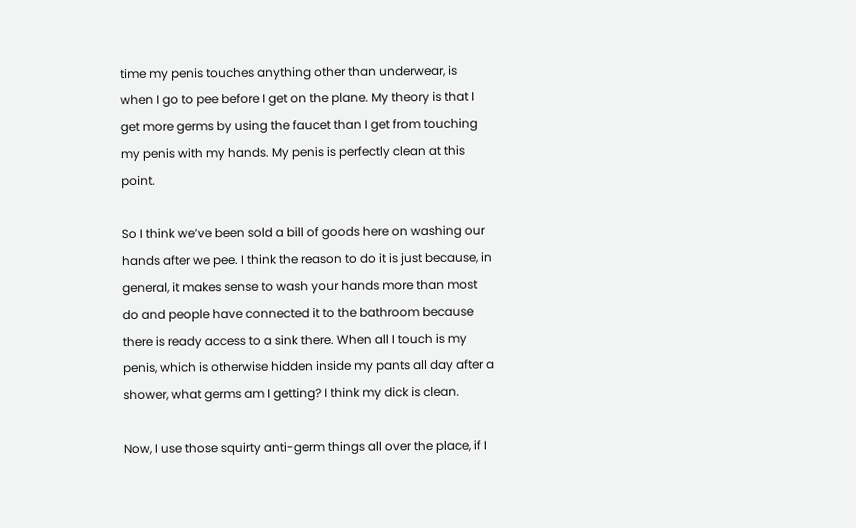time my penis touches anything other than underwear, is when I go to pee before I get on the plane. My theory is that I get more germs by using the faucet than I get from touching my penis with my hands. My penis is perfectly clean at this point.

So I think we’ve been sold a bill of goods here on washing our hands after we pee. I think the reason to do it is just because, in general, it makes sense to wash your hands more than most do and people have connected it to the bathroom because there is ready access to a sink there. When all I touch is my penis, which is otherwise hidden inside my pants all day after a shower, what germs am I getting? I think my dick is clean.

Now, I use those squirty anti-germ things all over the place, if I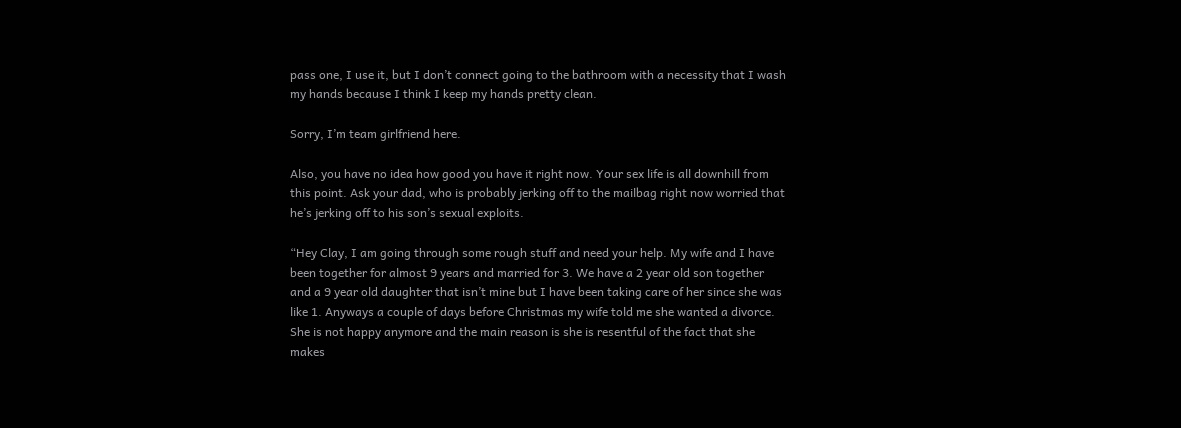pass one, I use it, but I don’t connect going to the bathroom with a necessity that I wash my hands because I think I keep my hands pretty clean.

Sorry, I’m team girlfriend here.

Also, you have no idea how good you have it right now. Your sex life is all downhill from this point. Ask your dad, who is probably jerking off to the mailbag right now worried that he’s jerking off to his son’s sexual exploits.

“Hey Clay, I am going through some rough stuff and need your help. My wife and I have been together for almost 9 years and married for 3. We have a 2 year old son together and a 9 year old daughter that isn’t mine but I have been taking care of her since she was like 1. Anyways a couple of days before Christmas my wife told me she wanted a divorce. She is not happy anymore and the main reason is she is resentful of the fact that she makes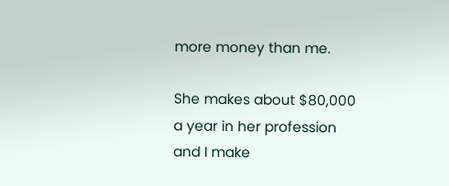more money than me.

She makes about $80,000 a year in her profession and I make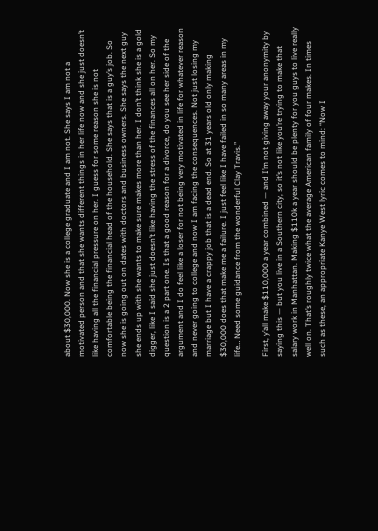about $30,000. Now she is a college graduate and I am not. She says I am not a motivated person and that she wants different things in her life now and she just doesn’t like having all the financial pressure on her. I guess for some reason she is not comfortable being the financial head of the household. She says that is a guy’s job. So now she is going out on dates with doctors and business owners. She says the next guy she ends up with she wants to make sure makes more than her. I don’t think she is a gold digger, like I said she just doesn’t like having the stress of the finances all on her. So my question is a 2 part one. Is that a good reason for a divorce, do you see her side of the argument and I do feel like a loser for not being very motivated in life for whatever reason and never going to college and now I am facing the consequences. Not just losing my marriage but I have a crappy job that is a dead end. So at 31 years old only making $30,000 does that make me a failure. I just feel like I have failed in so many areas in my life… Need some guidance from the wonderful Clay Travis.”

First, y’all make $110,000 a year combined — and I’m not giving away your anonymity by saying this — but you live in a Southern city, so it’s not like you’re trying to make that salary work in Manhattan. Making $110k a year should be plenty for you guys to live really well on. That’s roughly twice what the average American family of four makes. In times such as these, an appropriate Kanye West lyric comes to mind: “Now I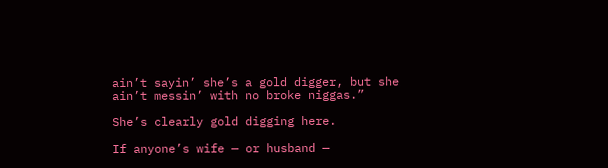ain’t sayin’ she’s a gold digger, but she ain’t messin’ with no broke niggas.”

She’s clearly gold digging here.

If anyone’s wife — or husband —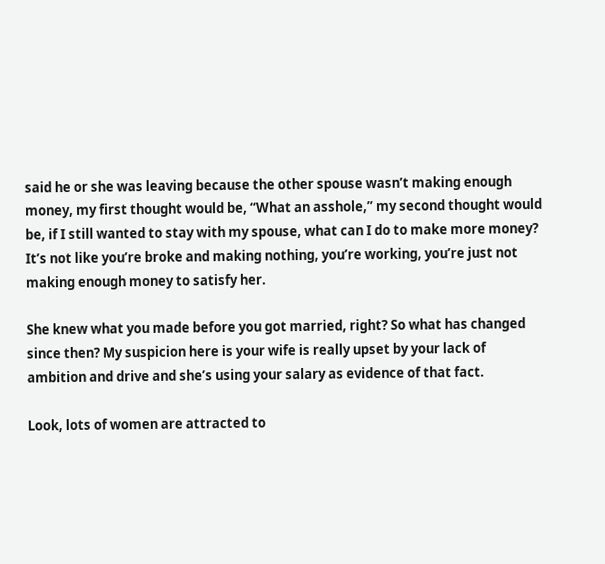said he or she was leaving because the other spouse wasn’t making enough money, my first thought would be, “What an asshole,” my second thought would be, if I still wanted to stay with my spouse, what can I do to make more money? It’s not like you’re broke and making nothing, you’re working, you’re just not making enough money to satisfy her.

She knew what you made before you got married, right? So what has changed since then? My suspicion here is your wife is really upset by your lack of ambition and drive and she’s using your salary as evidence of that fact.

Look, lots of women are attracted to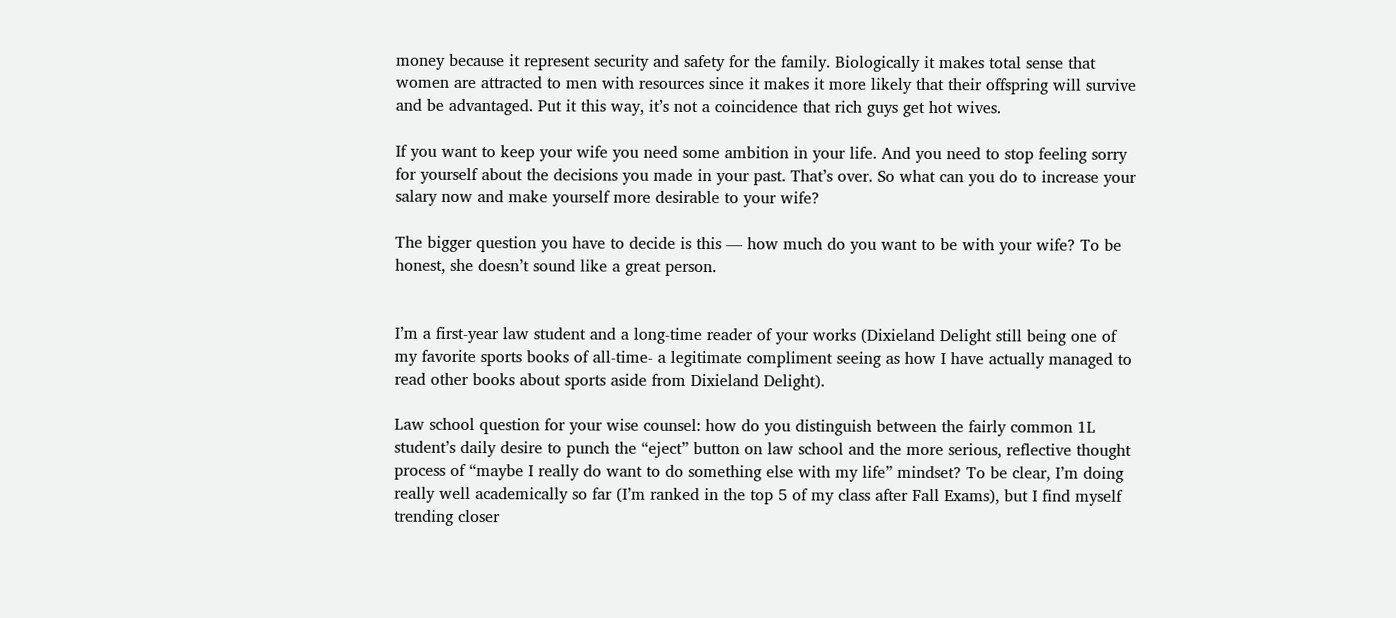money because it represent security and safety for the family. Biologically it makes total sense that women are attracted to men with resources since it makes it more likely that their offspring will survive and be advantaged. Put it this way, it’s not a coincidence that rich guys get hot wives.

If you want to keep your wife you need some ambition in your life. And you need to stop feeling sorry for yourself about the decisions you made in your past. That’s over. So what can you do to increase your salary now and make yourself more desirable to your wife?

The bigger question you have to decide is this — how much do you want to be with your wife? To be honest, she doesn’t sound like a great person.


I’m a first-year law student and a long-time reader of your works (Dixieland Delight still being one of my favorite sports books of all-time- a legitimate compliment seeing as how I have actually managed to read other books about sports aside from Dixieland Delight).

Law school question for your wise counsel: how do you distinguish between the fairly common 1L student’s daily desire to punch the “eject” button on law school and the more serious, reflective thought process of “maybe I really do want to do something else with my life” mindset? To be clear, I’m doing really well academically so far (I’m ranked in the top 5 of my class after Fall Exams), but I find myself trending closer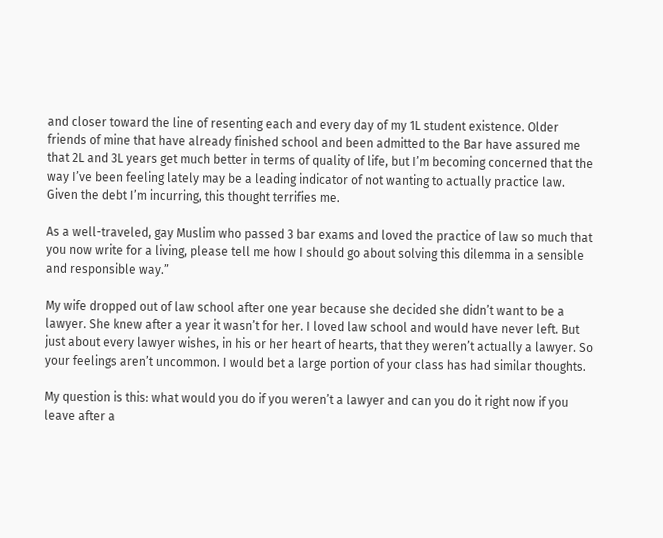and closer toward the line of resenting each and every day of my 1L student existence. Older friends of mine that have already finished school and been admitted to the Bar have assured me that 2L and 3L years get much better in terms of quality of life, but I’m becoming concerned that the way I’ve been feeling lately may be a leading indicator of not wanting to actually practice law. Given the debt I’m incurring, this thought terrifies me.

As a well-traveled, gay Muslim who passed 3 bar exams and loved the practice of law so much that you now write for a living, please tell me how I should go about solving this dilemma in a sensible and responsible way.”

My wife dropped out of law school after one year because she decided she didn’t want to be a lawyer. She knew after a year it wasn’t for her. I loved law school and would have never left. But just about every lawyer wishes, in his or her heart of hearts, that they weren’t actually a lawyer. So your feelings aren’t uncommon. I would bet a large portion of your class has had similar thoughts.

My question is this: what would you do if you weren’t a lawyer and can you do it right now if you leave after a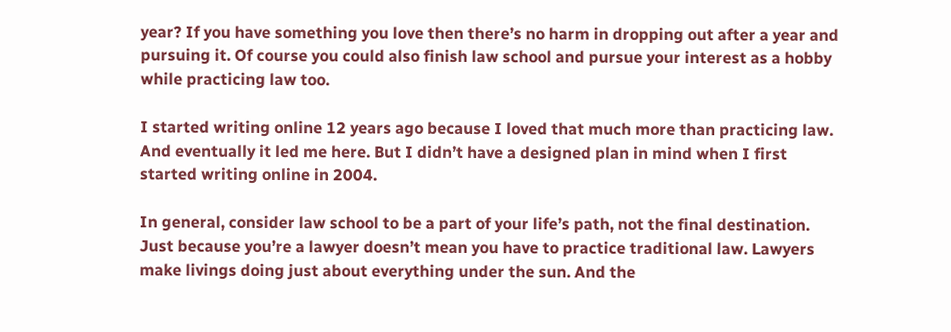year? If you have something you love then there’s no harm in dropping out after a year and pursuing it. Of course you could also finish law school and pursue your interest as a hobby while practicing law too.

I started writing online 12 years ago because I loved that much more than practicing law. And eventually it led me here. But I didn’t have a designed plan in mind when I first started writing online in 2004.

In general, consider law school to be a part of your life’s path, not the final destination. Just because you’re a lawyer doesn’t mean you have to practice traditional law. Lawyers make livings doing just about everything under the sun. And the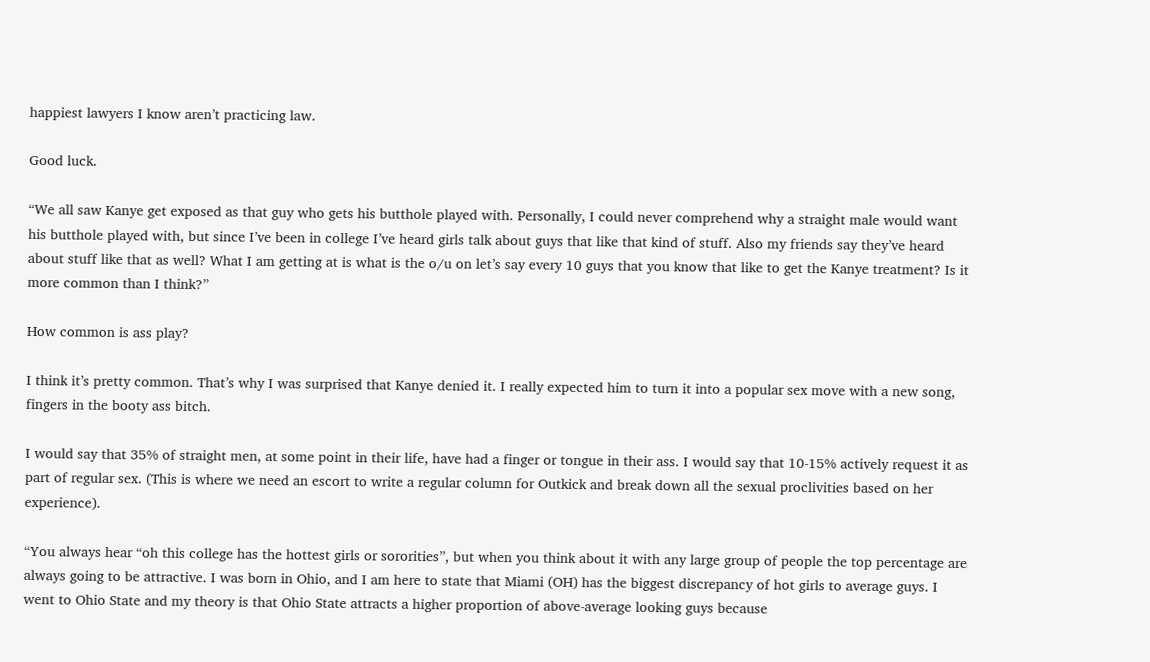happiest lawyers I know aren’t practicing law.

Good luck.

“We all saw Kanye get exposed as that guy who gets his butthole played with. Personally, I could never comprehend why a straight male would want his butthole played with, but since I’ve been in college I’ve heard girls talk about guys that like that kind of stuff. Also my friends say they’ve heard about stuff like that as well? What I am getting at is what is the o/u on let’s say every 10 guys that you know that like to get the Kanye treatment? Is it more common than I think?”

How common is ass play?

I think it’s pretty common. That’s why I was surprised that Kanye denied it. I really expected him to turn it into a popular sex move with a new song, fingers in the booty ass bitch.

I would say that 35% of straight men, at some point in their life, have had a finger or tongue in their ass. I would say that 10-15% actively request it as part of regular sex. (This is where we need an escort to write a regular column for Outkick and break down all the sexual proclivities based on her experience).

“You always hear “oh this college has the hottest girls or sororities”, but when you think about it with any large group of people the top percentage are always going to be attractive. I was born in Ohio, and I am here to state that Miami (OH) has the biggest discrepancy of hot girls to average guys. I went to Ohio State and my theory is that Ohio State attracts a higher proportion of above-average looking guys because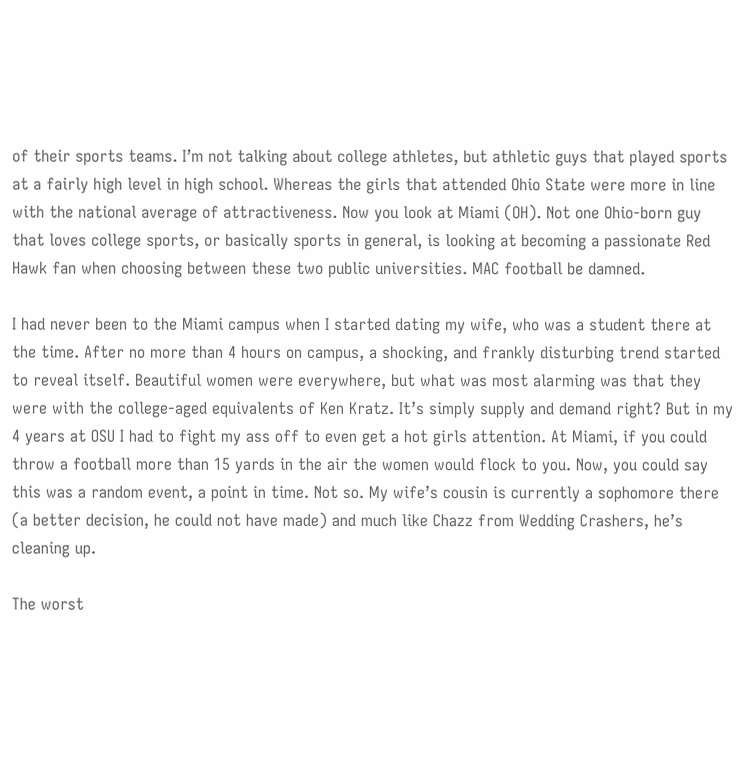of their sports teams. I’m not talking about college athletes, but athletic guys that played sports at a fairly high level in high school. Whereas the girls that attended Ohio State were more in line with the national average of attractiveness. Now you look at Miami (OH). Not one Ohio-born guy that loves college sports, or basically sports in general, is looking at becoming a passionate Red Hawk fan when choosing between these two public universities. MAC football be damned.

I had never been to the Miami campus when I started dating my wife, who was a student there at the time. After no more than 4 hours on campus, a shocking, and frankly disturbing trend started to reveal itself. Beautiful women were everywhere, but what was most alarming was that they were with the college-aged equivalents of Ken Kratz. It’s simply supply and demand right? But in my 4 years at OSU I had to fight my ass off to even get a hot girls attention. At Miami, if you could throw a football more than 15 yards in the air the women would flock to you. Now, you could say this was a random event, a point in time. Not so. My wife’s cousin is currently a sophomore there (a better decision, he could not have made) and much like Chazz from Wedding Crashers, he’s cleaning up.

The worst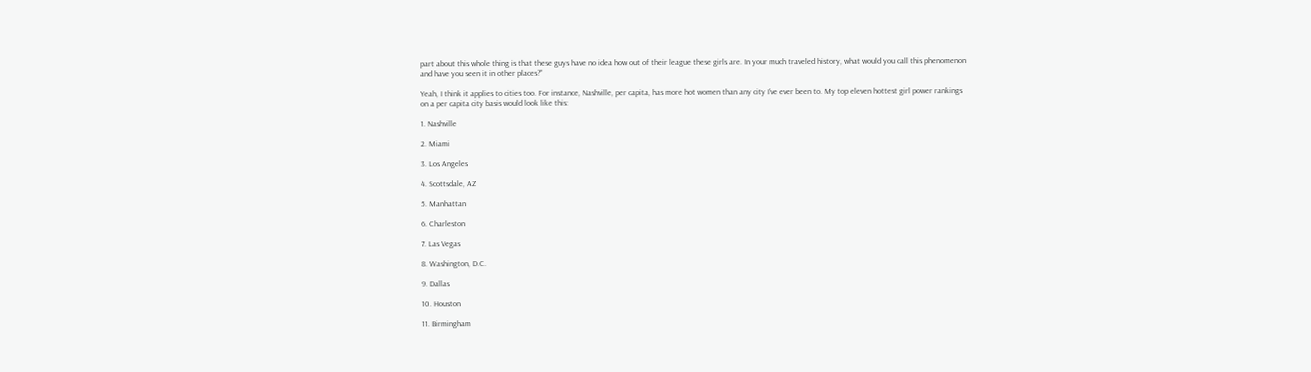part about this whole thing is that these guys have no idea how out of their league these girls are. In your much traveled history, what would you call this phenomenon and have you seen it in other places?”

Yeah, I think it applies to cities too. For instance, Nashville, per capita, has more hot women than any city I’ve ever been to. My top eleven hottest girl power rankings on a per capita city basis would look like this:

1. Nashville

2. Miami

3. Los Angeles

4. Scottsdale, AZ

5. Manhattan

6. Charleston

7. Las Vegas

8. Washington, D.C.

9. Dallas

10. Houston

11. Birmingham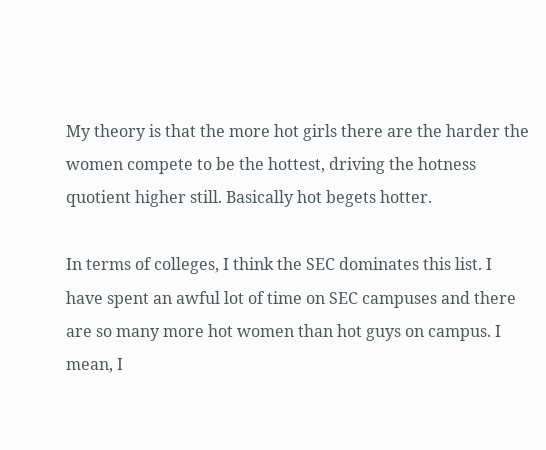My theory is that the more hot girls there are the harder the women compete to be the hottest, driving the hotness quotient higher still. Basically hot begets hotter.

In terms of colleges, I think the SEC dominates this list. I have spent an awful lot of time on SEC campuses and there are so many more hot women than hot guys on campus. I mean, I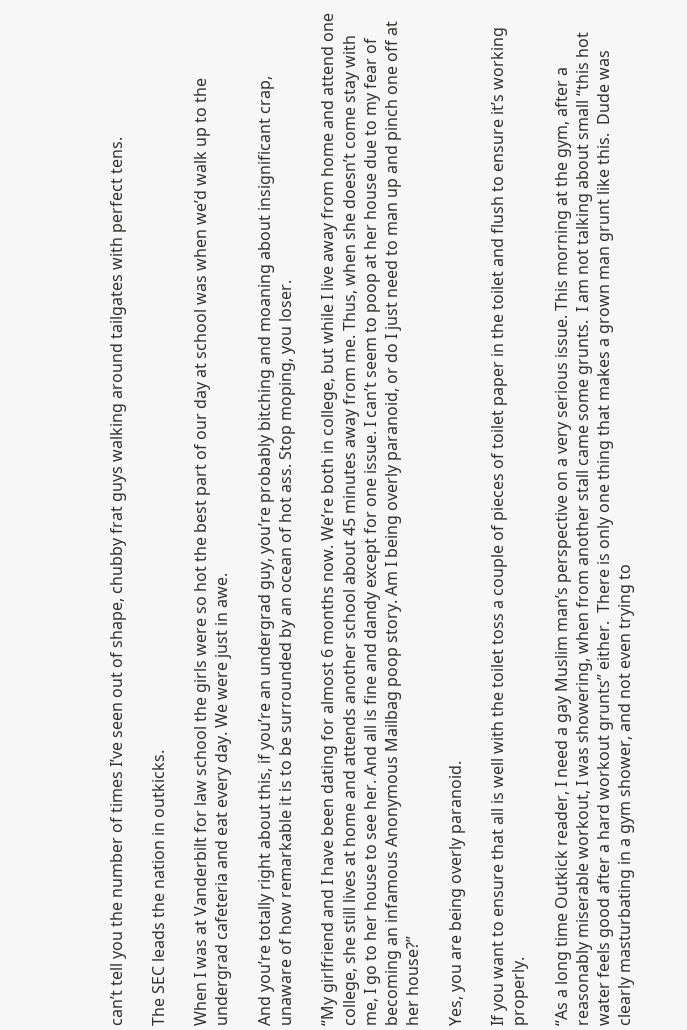can’t tell you the number of times I’ve seen out of shape, chubby frat guys walking around tailgates with perfect tens.

The SEC leads the nation in outkicks.

When I was at Vanderbilt for law school the girls were so hot the best part of our day at school was when we’d walk up to the undergrad cafeteria and eat every day. We were just in awe.

And you’re totally right about this, if you’re an undergrad guy, you’re probably bitching and moaning about insignificant crap, unaware of how remarkable it is to be surrounded by an ocean of hot ass. Stop moping, you loser.

“My girlfriend and I have been dating for almost 6 months now. We’re both in college, but while I live away from home and attend one college, she still lives at home and attends another school about 45 minutes away from me. Thus, when she doesn’t come stay with me, I go to her house to see her. And all is fine and dandy except for one issue. I can’t seem to poop at her house due to my fear of becoming an infamous Anonymous Mailbag poop story. Am I being overly paranoid, or do I just need to man up and pinch one off at her house?”

Yes, you are being overly paranoid.

If you want to ensure that all is well with the toilet toss a couple of pieces of toilet paper in the toilet and flush to ensure it’s working properly.

“As a long time Outkick reader, I need a gay Muslim man’s perspective on a very serious issue. This morning at the gym, after a reasonably miserable workout, I was showering, when from another stall came some grunts.  I am not talking about small “this hot water feels good after a hard workout grunts” either.  There is only one thing that makes a grown man grunt like this.  Dude was clearly masturbating in a gym shower, and not even trying to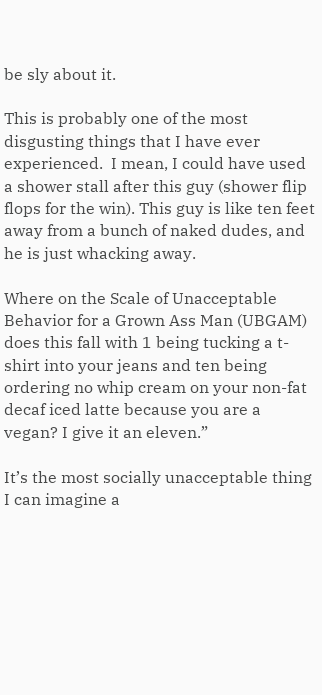be sly about it.

This is probably one of the most disgusting things that I have ever experienced.  I mean, I could have used a shower stall after this guy (shower flip flops for the win). This guy is like ten feet away from a bunch of naked dudes, and he is just whacking away.

Where on the Scale of Unacceptable Behavior for a Grown Ass Man (UBGAM) does this fall with 1 being tucking a t-shirt into your jeans and ten being ordering no whip cream on your non-fat decaf iced latte because you are a vegan? I give it an eleven.”

It’s the most socially unacceptable thing I can imagine a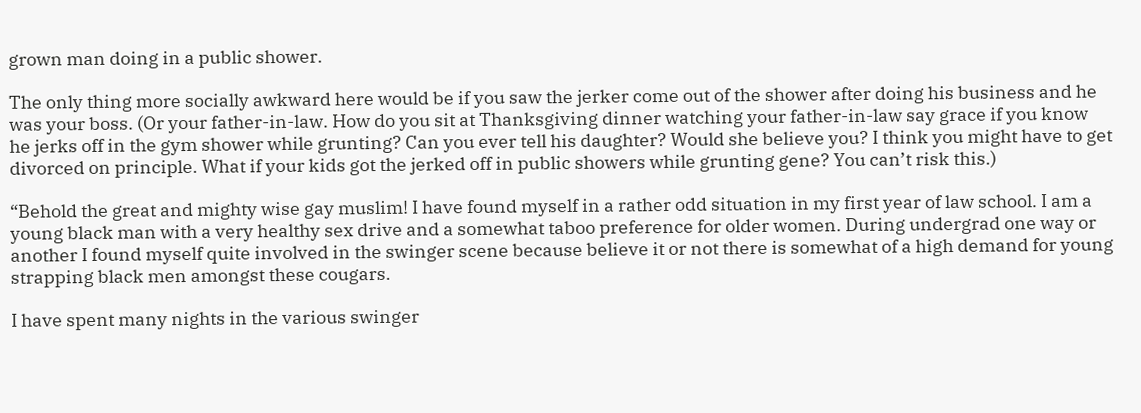grown man doing in a public shower.

The only thing more socially awkward here would be if you saw the jerker come out of the shower after doing his business and he was your boss. (Or your father-in-law. How do you sit at Thanksgiving dinner watching your father-in-law say grace if you know he jerks off in the gym shower while grunting? Can you ever tell his daughter? Would she believe you? I think you might have to get divorced on principle. What if your kids got the jerked off in public showers while grunting gene? You can’t risk this.)

“Behold the great and mighty wise gay muslim! I have found myself in a rather odd situation in my first year of law school. I am a young black man with a very healthy sex drive and a somewhat taboo preference for older women. During undergrad one way or another I found myself quite involved in the swinger scene because believe it or not there is somewhat of a high demand for young strapping black men amongst these cougars.

I have spent many nights in the various swinger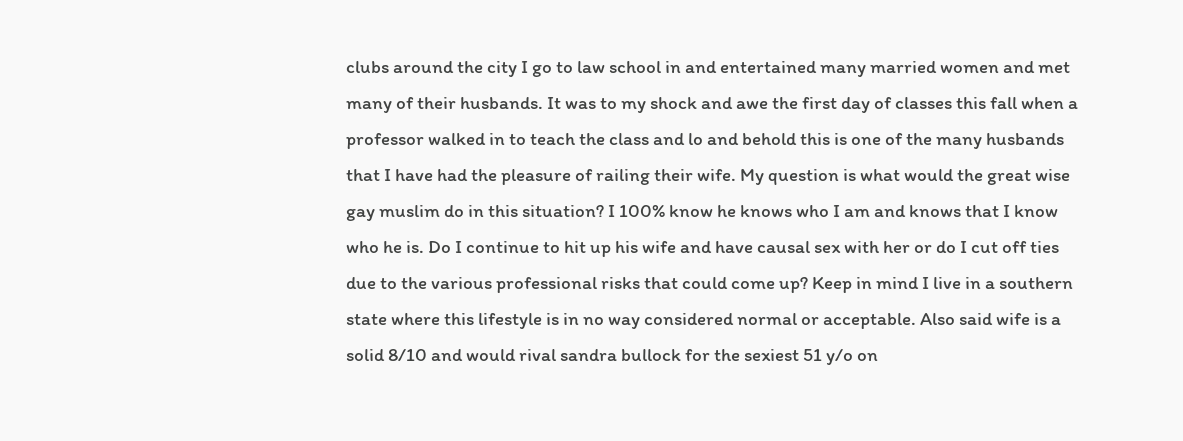clubs around the city I go to law school in and entertained many married women and met many of their husbands. It was to my shock and awe the first day of classes this fall when a professor walked in to teach the class and lo and behold this is one of the many husbands that I have had the pleasure of railing their wife. My question is what would the great wise gay muslim do in this situation? I 100% know he knows who I am and knows that I know who he is. Do I continue to hit up his wife and have causal sex with her or do I cut off ties due to the various professional risks that could come up? Keep in mind I live in a southern state where this lifestyle is in no way considered normal or acceptable. Also said wife is a solid 8/10 and would rival sandra bullock for the sexiest 51 y/o on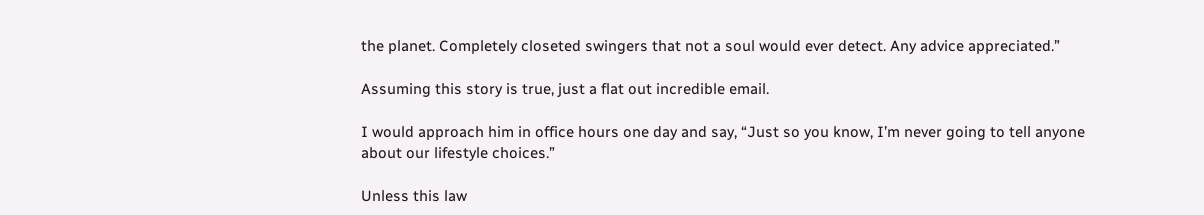the planet. Completely closeted swingers that not a soul would ever detect. Any advice appreciated.”

Assuming this story is true, just a flat out incredible email.

I would approach him in office hours one day and say, “Just so you know, I’m never going to tell anyone about our lifestyle choices.”

Unless this law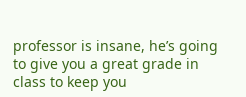professor is insane, he’s going to give you a great grade in class to keep you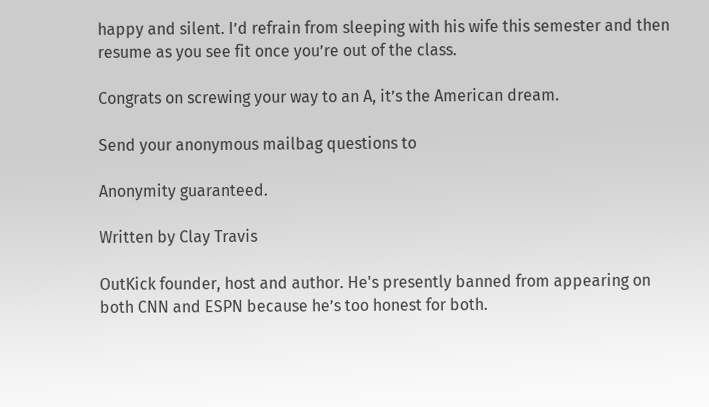happy and silent. I’d refrain from sleeping with his wife this semester and then resume as you see fit once you’re out of the class.

Congrats on screwing your way to an A, it’s the American dream.

Send your anonymous mailbag questions to

Anonymity guaranteed.

Written by Clay Travis

OutKick founder, host and author. He's presently banned from appearing on both CNN and ESPN because he’s too honest for both.